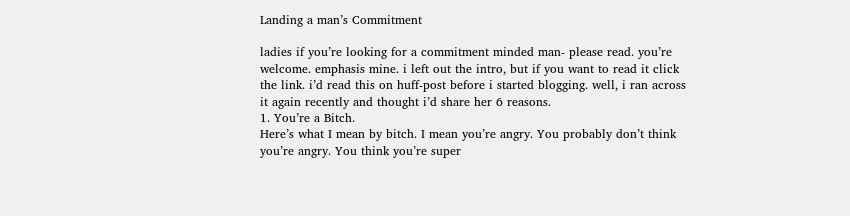Landing a man’s Commitment

ladies if you’re looking for a commitment minded man- please read. you’re welcome. emphasis mine. i left out the intro, but if you want to read it click the link. i’d read this on huff-post before i started blogging. well, i ran across it again recently and thought i’d share her 6 reasons.
1. You’re a Bitch.
Here’s what I mean by bitch. I mean you’re angry. You probably don’t think you’re angry. You think you’re super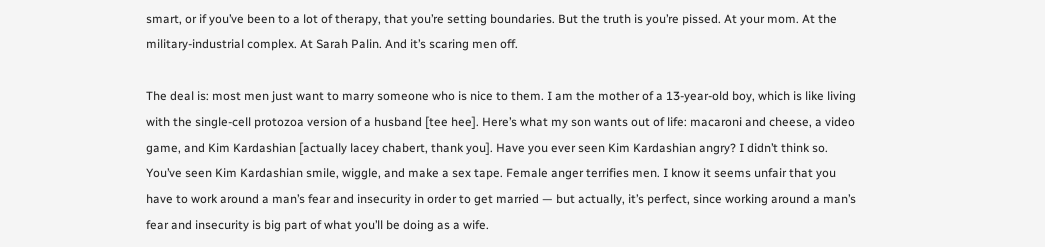smart, or if you’ve been to a lot of therapy, that you’re setting boundaries. But the truth is you’re pissed. At your mom. At the military-industrial complex. At Sarah Palin. And it’s scaring men off.

The deal is: most men just want to marry someone who is nice to them. I am the mother of a 13-year-old boy, which is like living with the single-cell protozoa version of a husband [tee hee]. Here’s what my son wants out of life: macaroni and cheese, a video game, and Kim Kardashian [actually lacey chabert, thank you]. Have you ever seen Kim Kardashian angry? I didn’t think so. You’ve seen Kim Kardashian smile, wiggle, and make a sex tape. Female anger terrifies men. I know it seems unfair that you have to work around a man’s fear and insecurity in order to get married — but actually, it’s perfect, since working around a man’s fear and insecurity is big part of what you’ll be doing as a wife.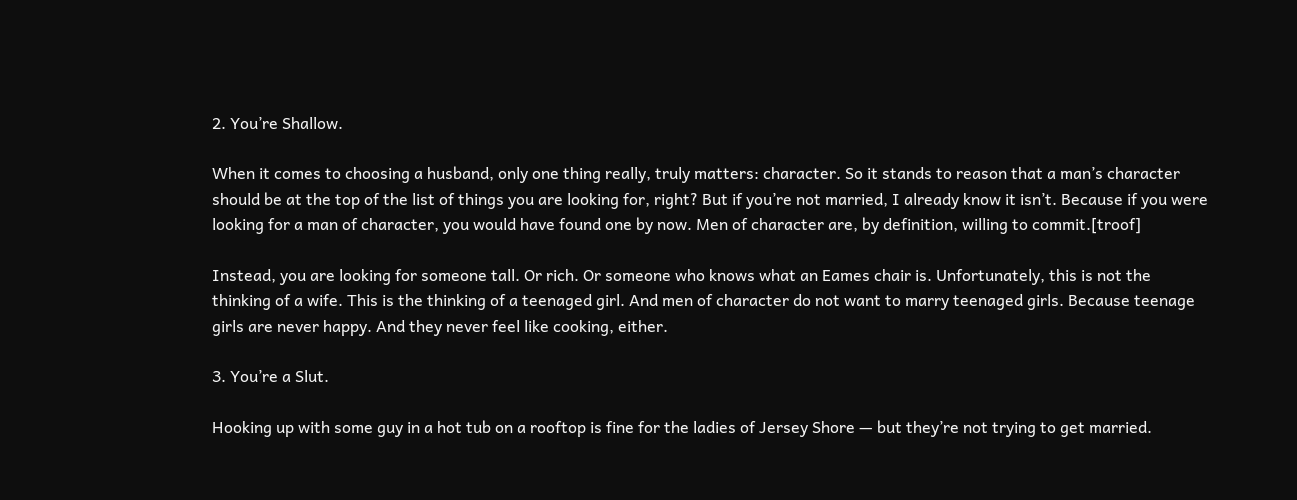2. You’re Shallow.

When it comes to choosing a husband, only one thing really, truly matters: character. So it stands to reason that a man’s character should be at the top of the list of things you are looking for, right? But if you’re not married, I already know it isn’t. Because if you were looking for a man of character, you would have found one by now. Men of character are, by definition, willing to commit.[troof]

Instead, you are looking for someone tall. Or rich. Or someone who knows what an Eames chair is. Unfortunately, this is not the thinking of a wife. This is the thinking of a teenaged girl. And men of character do not want to marry teenaged girls. Because teenage girls are never happy. And they never feel like cooking, either.

3. You’re a Slut.

Hooking up with some guy in a hot tub on a rooftop is fine for the ladies of Jersey Shore — but they’re not trying to get married.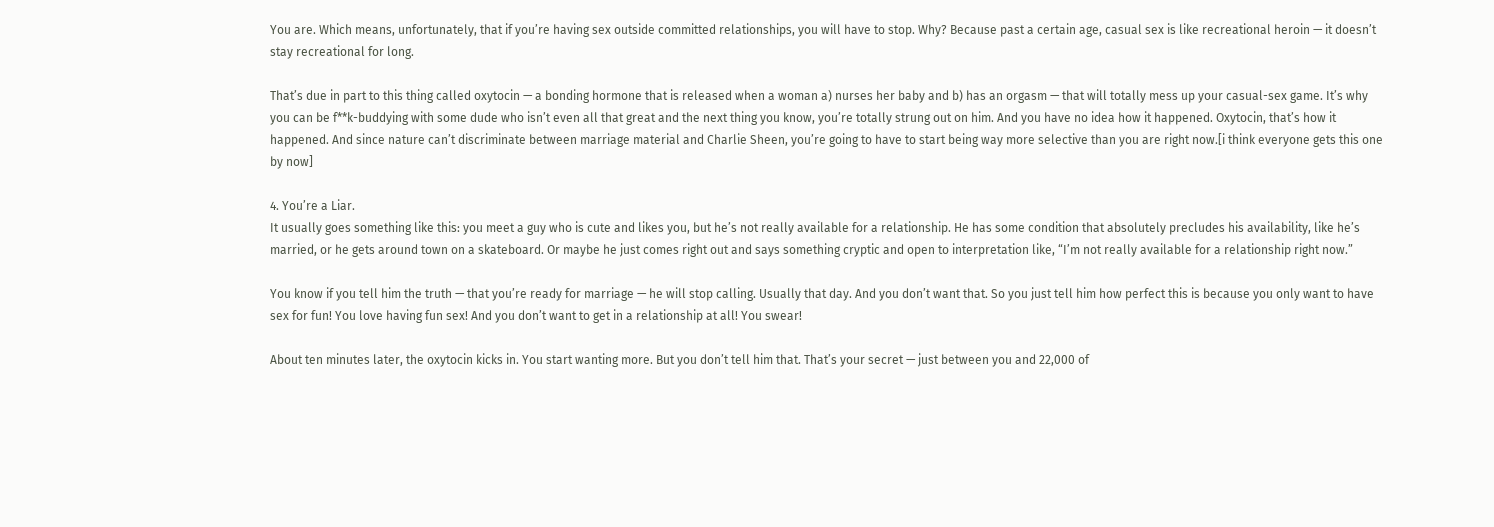You are. Which means, unfortunately, that if you’re having sex outside committed relationships, you will have to stop. Why? Because past a certain age, casual sex is like recreational heroin — it doesn’t stay recreational for long.

That’s due in part to this thing called oxytocin — a bonding hormone that is released when a woman a) nurses her baby and b) has an orgasm — that will totally mess up your casual-sex game. It’s why you can be f**k-buddying with some dude who isn’t even all that great and the next thing you know, you’re totally strung out on him. And you have no idea how it happened. Oxytocin, that’s how it happened. And since nature can’t discriminate between marriage material and Charlie Sheen, you’re going to have to start being way more selective than you are right now.[i think everyone gets this one by now]

4. You’re a Liar.
It usually goes something like this: you meet a guy who is cute and likes you, but he’s not really available for a relationship. He has some condition that absolutely precludes his availability, like he’s married, or he gets around town on a skateboard. Or maybe he just comes right out and says something cryptic and open to interpretation like, “I’m not really available for a relationship right now.”

You know if you tell him the truth — that you’re ready for marriage — he will stop calling. Usually that day. And you don’t want that. So you just tell him how perfect this is because you only want to have sex for fun! You love having fun sex! And you don’t want to get in a relationship at all! You swear!

About ten minutes later, the oxytocin kicks in. You start wanting more. But you don’t tell him that. That’s your secret — just between you and 22,000 of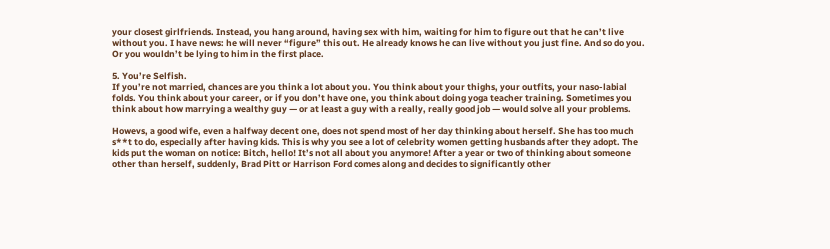your closest girlfriends. Instead, you hang around, having sex with him, waiting for him to figure out that he can’t live without you. I have news: he will never “figure” this out. He already knows he can live without you just fine. And so do you. Or you wouldn’t be lying to him in the first place.

5. You’re Selfish.
If you’re not married, chances are you think a lot about you. You think about your thighs, your outfits, your naso-labial folds. You think about your career, or if you don’t have one, you think about doing yoga teacher training. Sometimes you think about how marrying a wealthy guy — or at least a guy with a really, really good job — would solve all your problems.

Howevs, a good wife, even a halfway decent one, does not spend most of her day thinking about herself. She has too much s**t to do, especially after having kids. This is why you see a lot of celebrity women getting husbands after they adopt. The kids put the woman on notice: Bitch, hello! It’s not all about you anymore! After a year or two of thinking about someone other than herself, suddenly, Brad Pitt or Harrison Ford comes along and decides to significantly other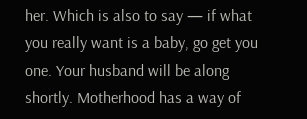her. Which is also to say — if what you really want is a baby, go get you one. Your husband will be along shortly. Motherhood has a way of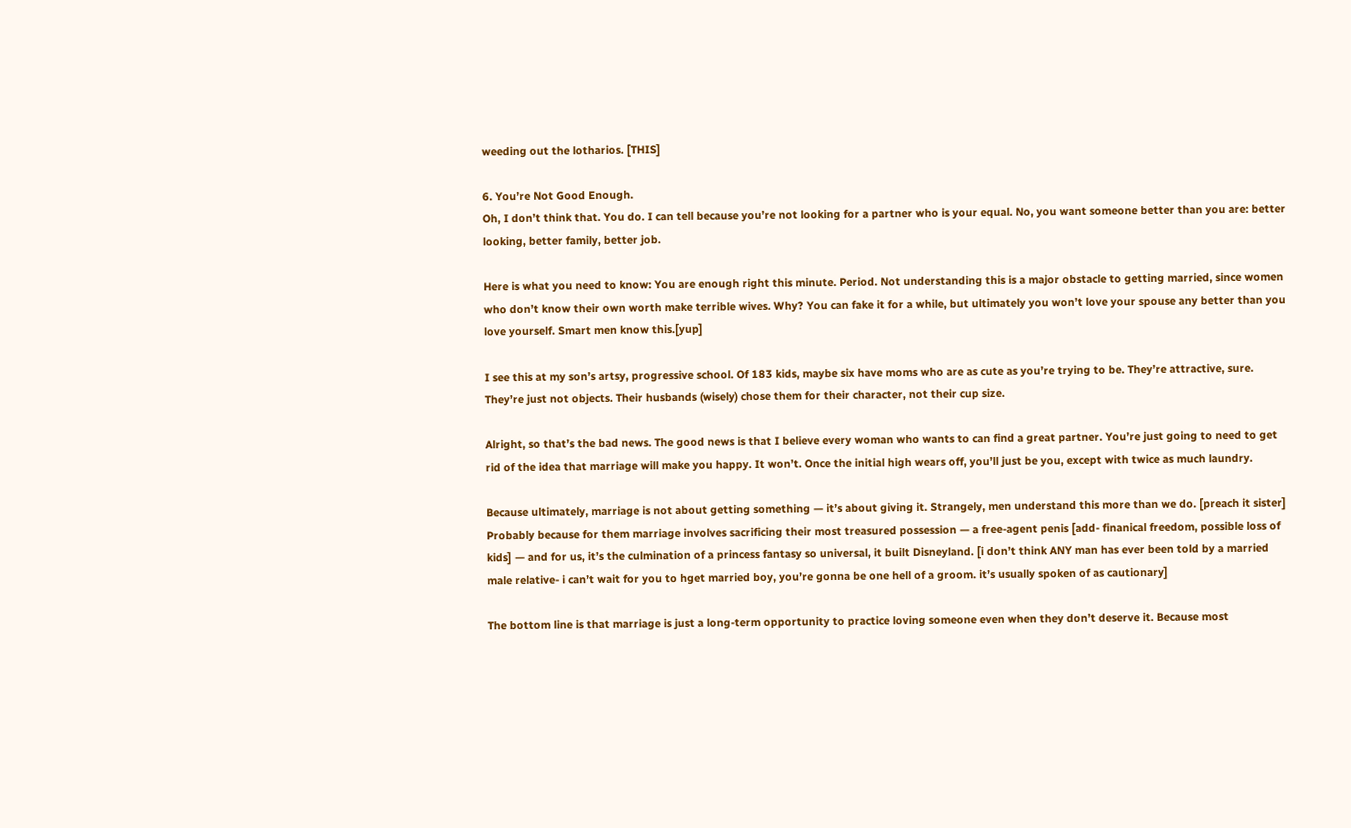weeding out the lotharios. [THIS]

6. You’re Not Good Enough.
Oh, I don’t think that. You do. I can tell because you’re not looking for a partner who is your equal. No, you want someone better than you are: better looking, better family, better job.

Here is what you need to know: You are enough right this minute. Period. Not understanding this is a major obstacle to getting married, since women who don’t know their own worth make terrible wives. Why? You can fake it for a while, but ultimately you won’t love your spouse any better than you love yourself. Smart men know this.[yup]

I see this at my son’s artsy, progressive school. Of 183 kids, maybe six have moms who are as cute as you’re trying to be. They’re attractive, sure. They’re just not objects. Their husbands (wisely) chose them for their character, not their cup size.

Alright, so that’s the bad news. The good news is that I believe every woman who wants to can find a great partner. You’re just going to need to get rid of the idea that marriage will make you happy. It won’t. Once the initial high wears off, you’ll just be you, except with twice as much laundry.

Because ultimately, marriage is not about getting something — it’s about giving it. Strangely, men understand this more than we do. [preach it sister] Probably because for them marriage involves sacrificing their most treasured possession — a free-agent penis [add- finanical freedom, possible loss of kids] — and for us, it’s the culmination of a princess fantasy so universal, it built Disneyland. [i don’t think ANY man has ever been told by a married male relative- i can’t wait for you to hget married boy, you’re gonna be one hell of a groom. it’s usually spoken of as cautionary]

The bottom line is that marriage is just a long-term opportunity to practice loving someone even when they don’t deserve it. Because most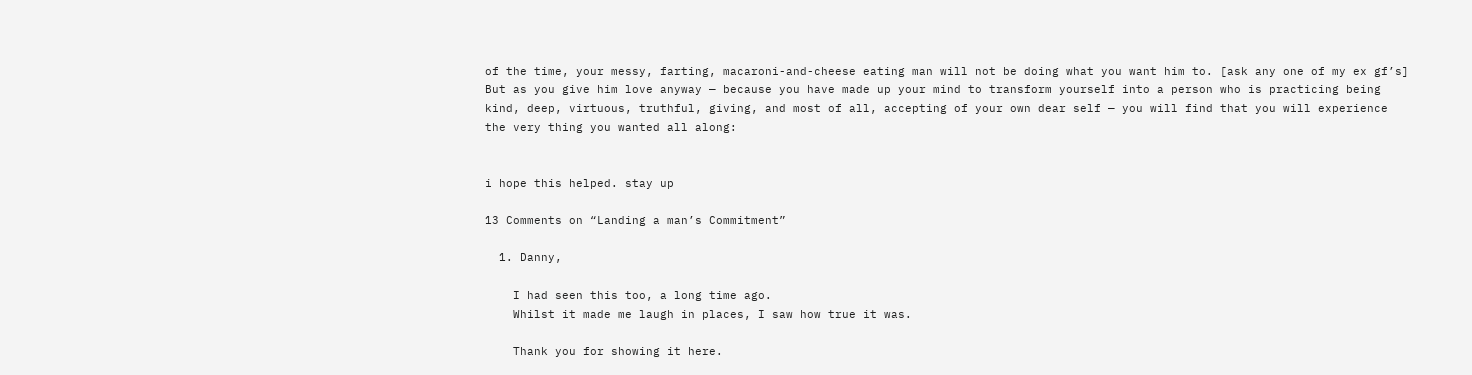of the time, your messy, farting, macaroni-and-cheese eating man will not be doing what you want him to. [ask any one of my ex gf’s] But as you give him love anyway — because you have made up your mind to transform yourself into a person who is practicing being kind, deep, virtuous, truthful, giving, and most of all, accepting of your own dear self — you will find that you will experience the very thing you wanted all along:


i hope this helped. stay up

13 Comments on “Landing a man’s Commitment”

  1. Danny,

    I had seen this too, a long time ago.
    Whilst it made me laugh in places, I saw how true it was.

    Thank you for showing it here.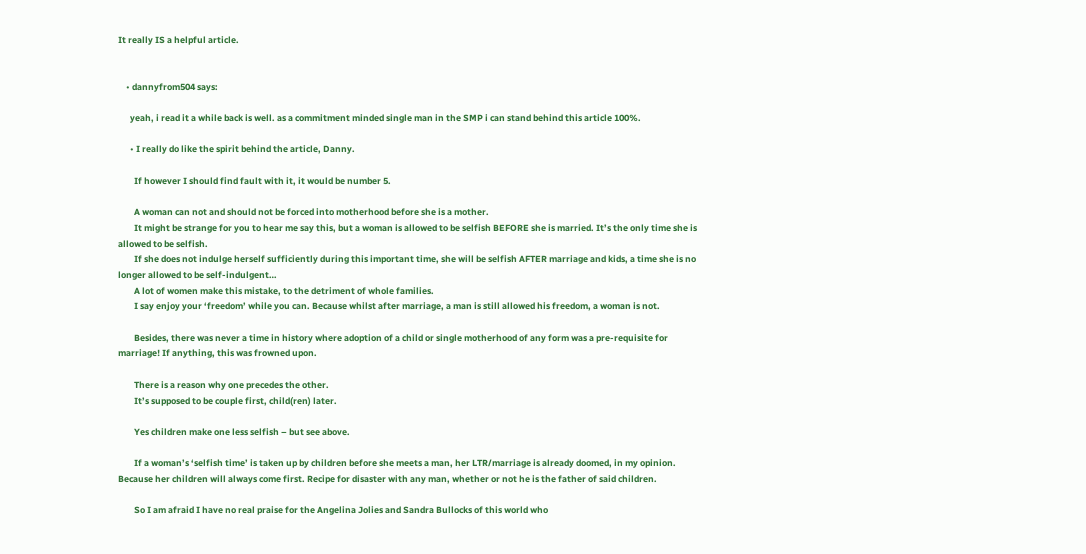It really IS a helpful article.


    • dannyfrom504 says:

      yeah, i read it a while back is well. as a commitment minded single man in the SMP i can stand behind this article 100%.

      • I really do like the spirit behind the article, Danny.

        If however I should find fault with it, it would be number 5.

        A woman can not and should not be forced into motherhood before she is a mother.
        It might be strange for you to hear me say this, but a woman is allowed to be selfish BEFORE she is married. It’s the only time she is allowed to be selfish.
        If she does not indulge herself sufficiently during this important time, she will be selfish AFTER marriage and kids, a time she is no longer allowed to be self-indulgent…
        A lot of women make this mistake, to the detriment of whole families.
        I say enjoy your ‘freedom’ while you can. Because whilst after marriage, a man is still allowed his freedom, a woman is not.

        Besides, there was never a time in history where adoption of a child or single motherhood of any form was a pre-requisite for marriage! If anything, this was frowned upon.

        There is a reason why one precedes the other.
        It’s supposed to be couple first, child(ren) later.

        Yes children make one less selfish – but see above.

        If a woman’s ‘selfish time’ is taken up by children before she meets a man, her LTR/marriage is already doomed, in my opinion. Because her children will always come first. Recipe for disaster with any man, whether or not he is the father of said children.

        So I am afraid I have no real praise for the Angelina Jolies and Sandra Bullocks of this world who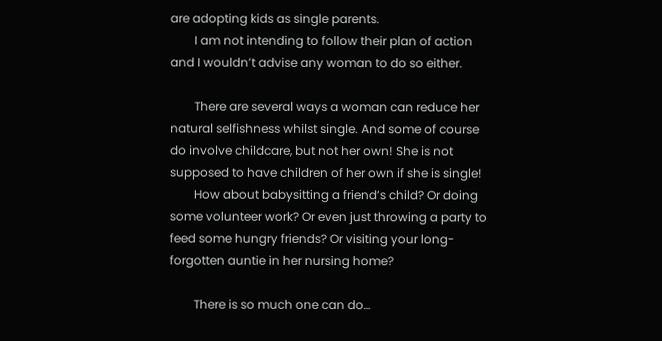are adopting kids as single parents.
        I am not intending to follow their plan of action and I wouldn’t advise any woman to do so either.

        There are several ways a woman can reduce her natural selfishness whilst single. And some of course do involve childcare, but not her own! She is not supposed to have children of her own if she is single!
        How about babysitting a friend’s child? Or doing some volunteer work? Or even just throwing a party to feed some hungry friends? Or visiting your long-forgotten auntie in her nursing home?

        There is so much one can do…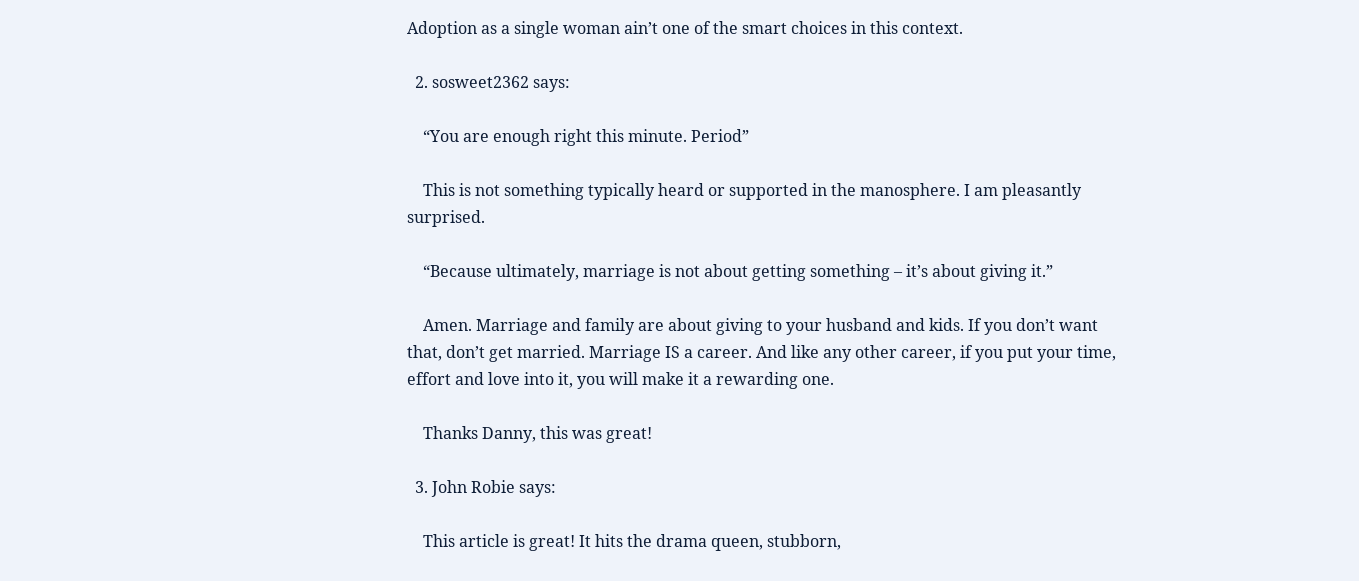Adoption as a single woman ain’t one of the smart choices in this context.

  2. sosweet2362 says:

    “You are enough right this minute. Period”

    This is not something typically heard or supported in the manosphere. I am pleasantly surprised.

    “Because ultimately, marriage is not about getting something – it’s about giving it.”

    Amen. Marriage and family are about giving to your husband and kids. If you don’t want that, don’t get married. Marriage IS a career. And like any other career, if you put your time, effort and love into it, you will make it a rewarding one.

    Thanks Danny, this was great!

  3. John Robie says:

    This article is great! It hits the drama queen, stubborn,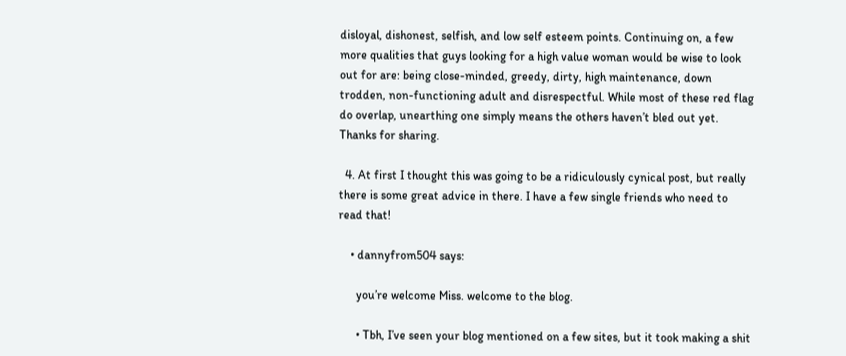disloyal, dishonest, selfish, and low self esteem points. Continuing on, a few more qualities that guys looking for a high value woman would be wise to look out for are: being close-minded, greedy, dirty, high maintenance, down trodden, non-functioning adult and disrespectful. While most of these red flag do overlap, unearthing one simply means the others haven’t bled out yet. Thanks for sharing.

  4. At first I thought this was going to be a ridiculously cynical post, but really there is some great advice in there. I have a few single friends who need to read that!

    • dannyfrom504 says:

      you’re welcome Miss. welcome to the blog.

      • Tbh, I’ve seen your blog mentioned on a few sites, but it took making a shit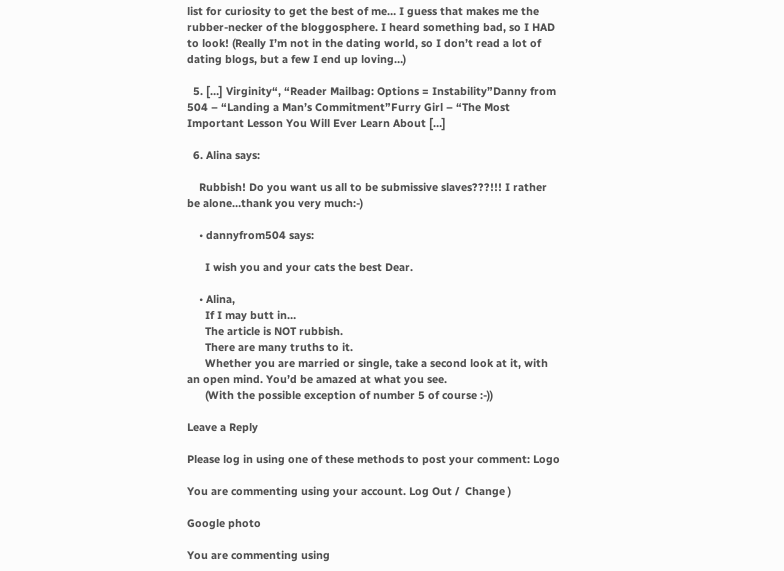list for curiosity to get the best of me… I guess that makes me the rubber-necker of the bloggosphere. I heard something bad, so I HAD to look! (Really I’m not in the dating world, so I don’t read a lot of dating blogs, but a few I end up loving…)

  5. […] Virginity“, “Reader Mailbag: Options = Instability”Danny from 504 – “Landing a Man’s Commitment”Furry Girl – “The Most Important Lesson You Will Ever Learn About […]

  6. Alina says:

    Rubbish! Do you want us all to be submissive slaves???!!! I rather be alone…thank you very much:-)

    • dannyfrom504 says:

      I wish you and your cats the best Dear.

    • Alina,
      If I may butt in…
      The article is NOT rubbish.
      There are many truths to it.
      Whether you are married or single, take a second look at it, with an open mind. You’d be amazed at what you see.
      (With the possible exception of number 5 of course :-))

Leave a Reply

Please log in using one of these methods to post your comment: Logo

You are commenting using your account. Log Out /  Change )

Google photo

You are commenting using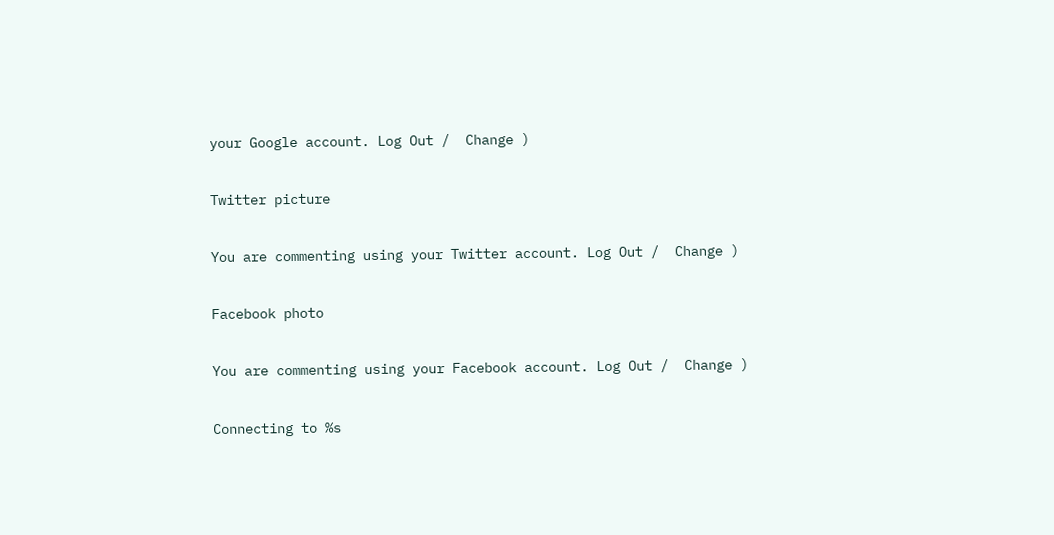your Google account. Log Out /  Change )

Twitter picture

You are commenting using your Twitter account. Log Out /  Change )

Facebook photo

You are commenting using your Facebook account. Log Out /  Change )

Connecting to %s